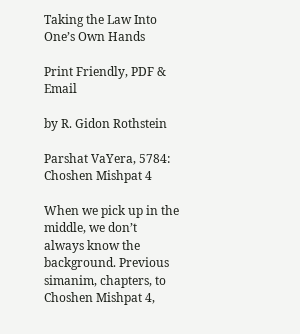Taking the Law Into One’s Own Hands

Print Friendly, PDF & Email

by R. Gidon Rothstein

Parshat VaYera, 5784: Choshen Mishpat 4

When we pick up in the middle, we don’t always know the background. Previous simanim, chapters, to Choshen Mishpat 4,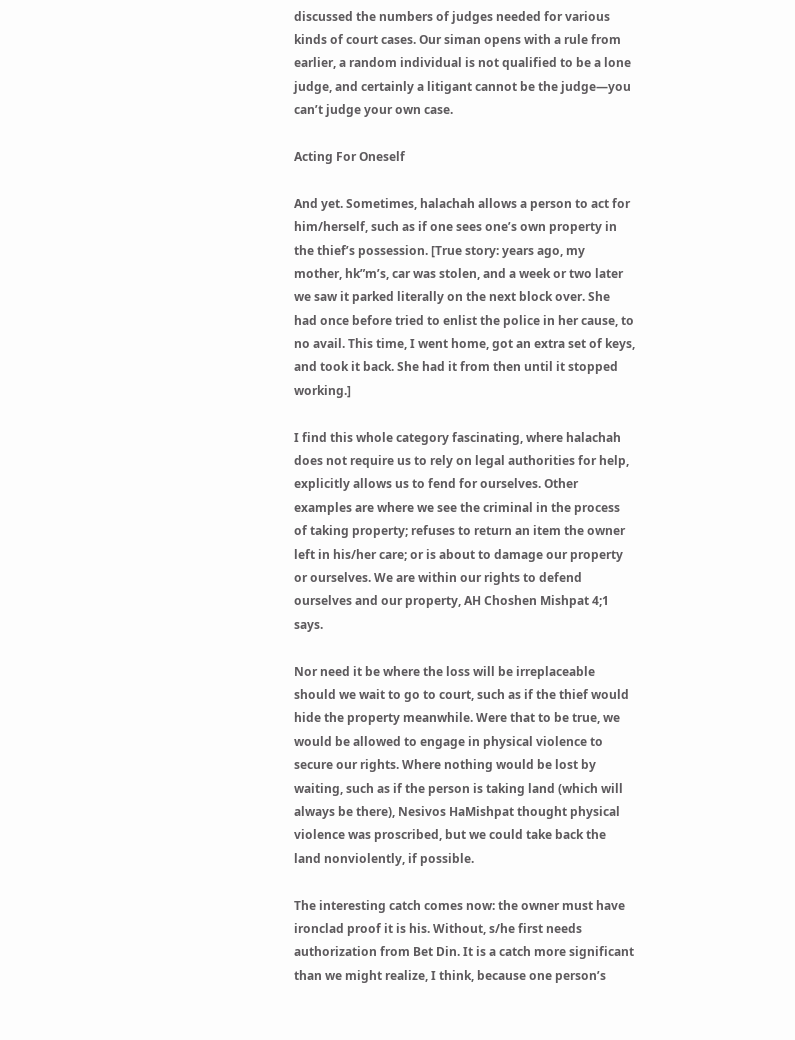discussed the numbers of judges needed for various kinds of court cases. Our siman opens with a rule from earlier, a random individual is not qualified to be a lone judge, and certainly a litigant cannot be the judge—you can’t judge your own case.

Acting For Oneself

And yet. Sometimes, halachah allows a person to act for him/herself, such as if one sees one’s own property in the thief’s possession. [True story: years ago, my mother, hk”m’s, car was stolen, and a week or two later we saw it parked literally on the next block over. She had once before tried to enlist the police in her cause, to no avail. This time, I went home, got an extra set of keys, and took it back. She had it from then until it stopped working.]

I find this whole category fascinating, where halachah does not require us to rely on legal authorities for help, explicitly allows us to fend for ourselves. Other examples are where we see the criminal in the process of taking property; refuses to return an item the owner left in his/her care; or is about to damage our property or ourselves. We are within our rights to defend ourselves and our property, AH Choshen Mishpat 4;1 says.

Nor need it be where the loss will be irreplaceable should we wait to go to court, such as if the thief would hide the property meanwhile. Were that to be true, we would be allowed to engage in physical violence to secure our rights. Where nothing would be lost by waiting, such as if the person is taking land (which will always be there), Nesivos HaMishpat thought physical violence was proscribed, but we could take back the land nonviolently, if possible.

The interesting catch comes now: the owner must have ironclad proof it is his. Without, s/he first needs authorization from Bet Din. It is a catch more significant than we might realize, I think, because one person’s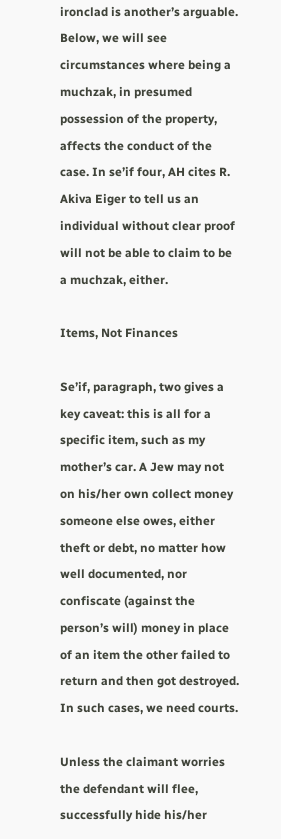ironclad is another’s arguable. Below, we will see circumstances where being a muchzak, in presumed possession of the property, affects the conduct of the case. In se’if four, AH cites R. Akiva Eiger to tell us an individual without clear proof will not be able to claim to be a muchzak, either.

Items, Not Finances

Se’if, paragraph, two gives a key caveat: this is all for a specific item, such as my mother’s car. A Jew may not on his/her own collect money someone else owes, either theft or debt, no matter how well documented, nor confiscate (against the person’s will) money in place of an item the other failed to return and then got destroyed. In such cases, we need courts.

Unless the claimant worries the defendant will flee, successfully hide his/her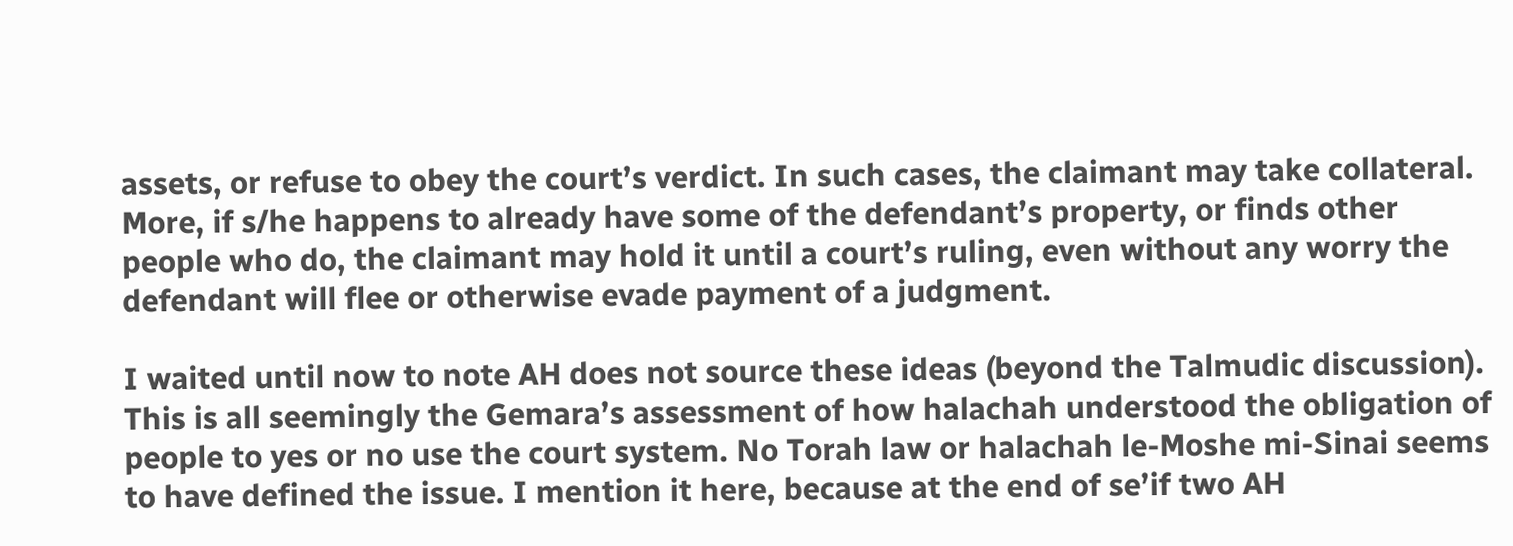assets, or refuse to obey the court’s verdict. In such cases, the claimant may take collateral. More, if s/he happens to already have some of the defendant’s property, or finds other people who do, the claimant may hold it until a court’s ruling, even without any worry the defendant will flee or otherwise evade payment of a judgment.

I waited until now to note AH does not source these ideas (beyond the Talmudic discussion). This is all seemingly the Gemara’s assessment of how halachah understood the obligation of people to yes or no use the court system. No Torah law or halachah le-Moshe mi-Sinai seems to have defined the issue. I mention it here, because at the end of se’if two AH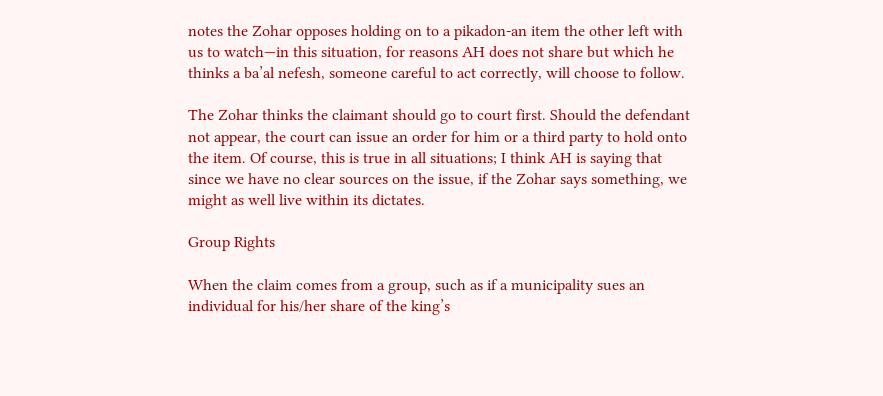notes the Zohar opposes holding on to a pikadon-an item the other left with us to watch—in this situation, for reasons AH does not share but which he thinks a ba’al nefesh, someone careful to act correctly, will choose to follow.

The Zohar thinks the claimant should go to court first. Should the defendant not appear, the court can issue an order for him or a third party to hold onto the item. Of course, this is true in all situations; I think AH is saying that since we have no clear sources on the issue, if the Zohar says something, we might as well live within its dictates.

Group Rights

When the claim comes from a group, such as if a municipality sues an individual for his/her share of the king’s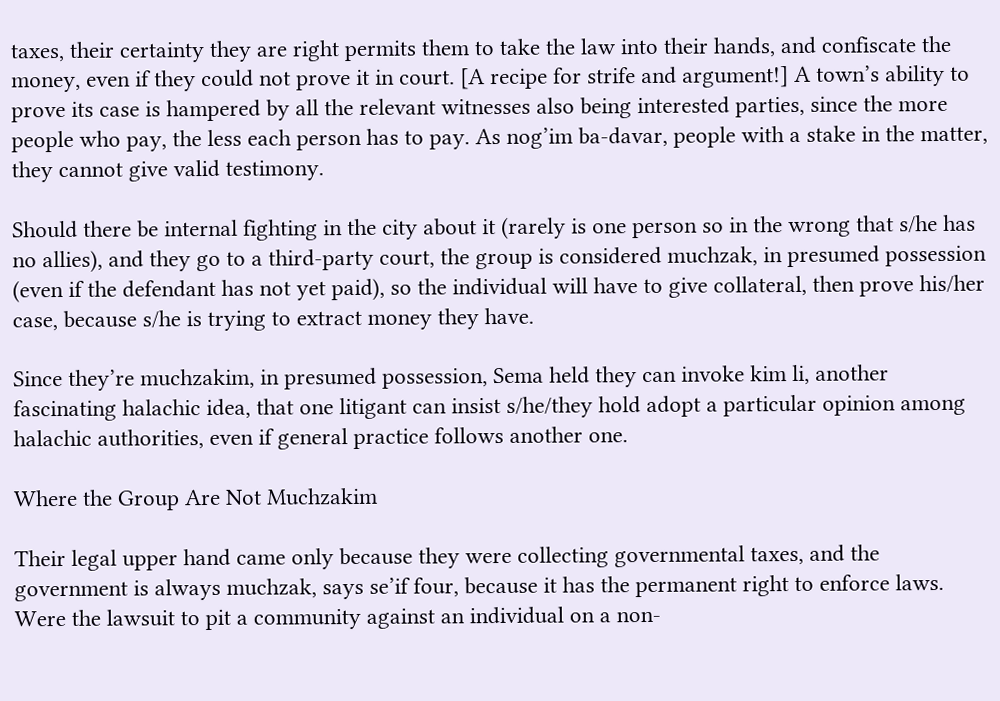taxes, their certainty they are right permits them to take the law into their hands, and confiscate the money, even if they could not prove it in court. [A recipe for strife and argument!] A town’s ability to prove its case is hampered by all the relevant witnesses also being interested parties, since the more people who pay, the less each person has to pay. As nog’im ba-davar, people with a stake in the matter, they cannot give valid testimony.

Should there be internal fighting in the city about it (rarely is one person so in the wrong that s/he has no allies), and they go to a third-party court, the group is considered muchzak, in presumed possession (even if the defendant has not yet paid), so the individual will have to give collateral, then prove his/her case, because s/he is trying to extract money they have.

Since they’re muchzakim, in presumed possession, Sema held they can invoke kim li, another fascinating halachic idea, that one litigant can insist s/he/they hold adopt a particular opinion among halachic authorities, even if general practice follows another one.

Where the Group Are Not Muchzakim

Their legal upper hand came only because they were collecting governmental taxes, and the government is always muchzak, says se’if four, because it has the permanent right to enforce laws. Were the lawsuit to pit a community against an individual on a non-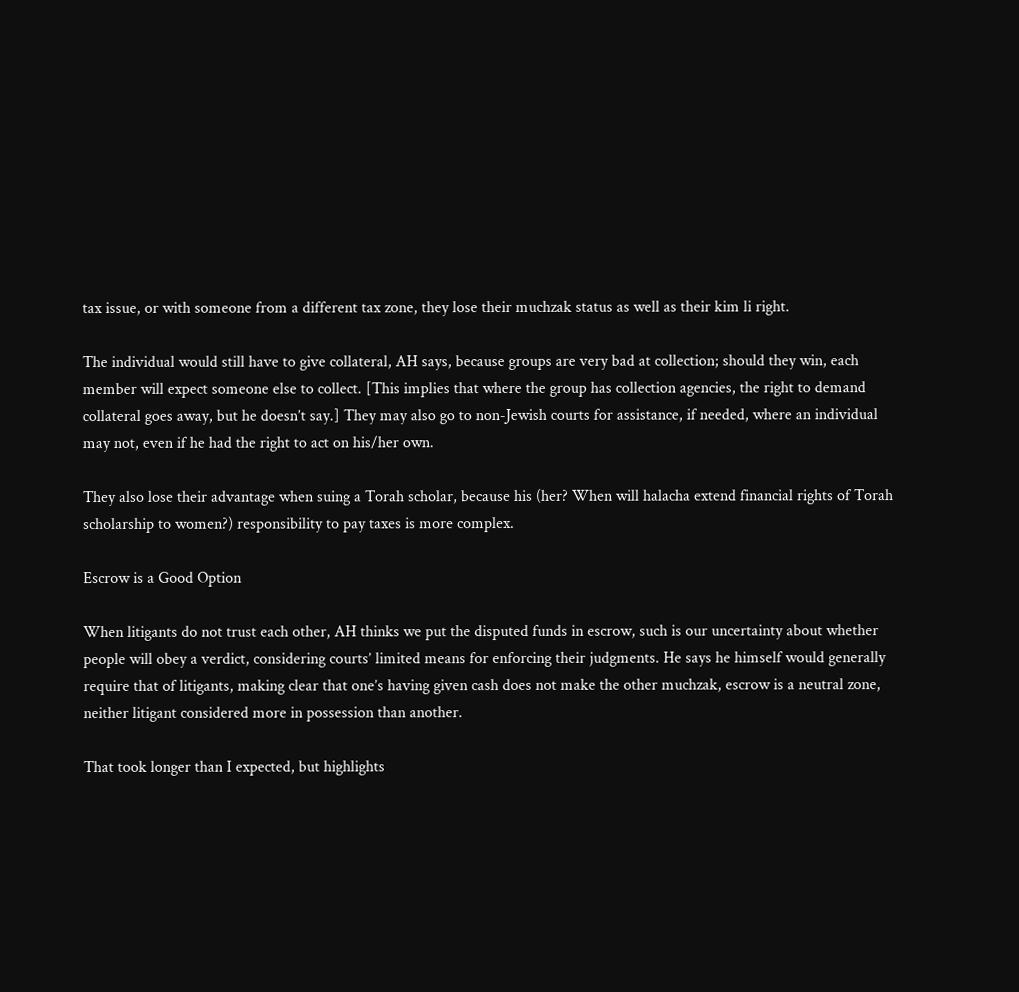tax issue, or with someone from a different tax zone, they lose their muchzak status as well as their kim li right.

The individual would still have to give collateral, AH says, because groups are very bad at collection; should they win, each member will expect someone else to collect. [This implies that where the group has collection agencies, the right to demand collateral goes away, but he doesn’t say.] They may also go to non-Jewish courts for assistance, if needed, where an individual may not, even if he had the right to act on his/her own.

They also lose their advantage when suing a Torah scholar, because his (her? When will halacha extend financial rights of Torah scholarship to women?) responsibility to pay taxes is more complex.

Escrow is a Good Option

When litigants do not trust each other, AH thinks we put the disputed funds in escrow, such is our uncertainty about whether people will obey a verdict, considering courts’ limited means for enforcing their judgments. He says he himself would generally require that of litigants, making clear that one’s having given cash does not make the other muchzak, escrow is a neutral zone, neither litigant considered more in possession than another.

That took longer than I expected, but highlights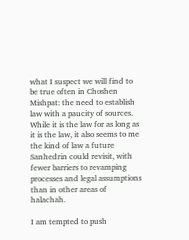what I suspect we will find to be true often in Choshen Mishpat: the need to establish law with a paucity of sources. While it is the law for as long as it is the law, it also seems to me the kind of law a future Sanhedrin could revisit, with fewer barriers to revamping processes and legal assumptions than in other areas of halachah.

I am tempted to push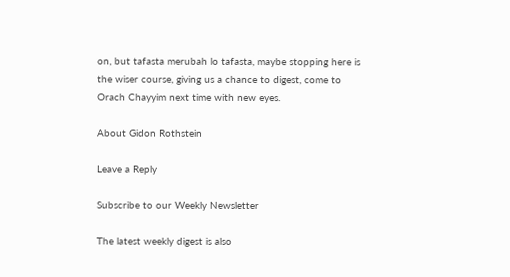on, but tafasta merubah lo tafasta, maybe stopping here is the wiser course, giving us a chance to digest, come to Orach Chayyim next time with new eyes.

About Gidon Rothstein

Leave a Reply

Subscribe to our Weekly Newsletter

The latest weekly digest is also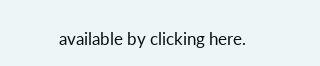available by clicking here.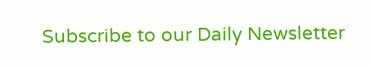Subscribe to our Daily Newsletter